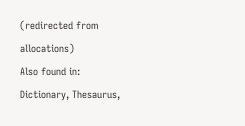(redirected from allocations)
Also found in: Dictionary, Thesaurus,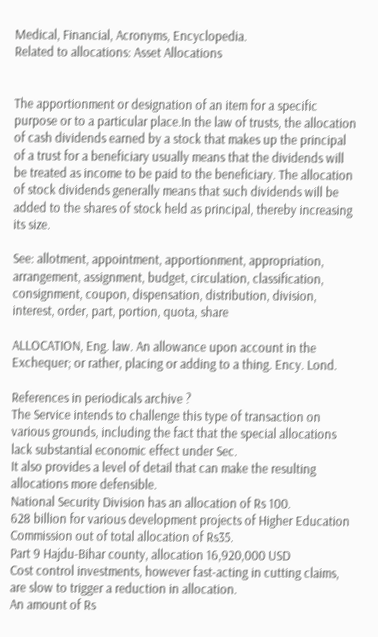Medical, Financial, Acronyms, Encyclopedia.
Related to allocations: Asset Allocations


The apportionment or designation of an item for a specific purpose or to a particular place.In the law of trusts, the allocation of cash dividends earned by a stock that makes up the principal of a trust for a beneficiary usually means that the dividends will be treated as income to be paid to the beneficiary. The allocation of stock dividends generally means that such dividends will be added to the shares of stock held as principal, thereby increasing its size.

See: allotment, appointment, apportionment, appropriation, arrangement, assignment, budget, circulation, classification, consignment, coupon, dispensation, distribution, division, interest, order, part, portion, quota, share

ALLOCATION, Eng. law. An allowance upon account in the Exchequer; or rather, placing or adding to a thing. Ency. Lond.

References in periodicals archive ?
The Service intends to challenge this type of transaction on various grounds, including the fact that the special allocations lack substantial economic effect under Sec.
It also provides a level of detail that can make the resulting allocations more defensible.
National Security Division has an allocation of Rs 100.
628 billion for various development projects of Higher Education Commission out of total allocation of Rs35.
Part 9 Hajdu-Bihar county, allocation 16,920,000 USD
Cost control investments, however fast-acting in cutting claims, are slow to trigger a reduction in allocation.
An amount of Rs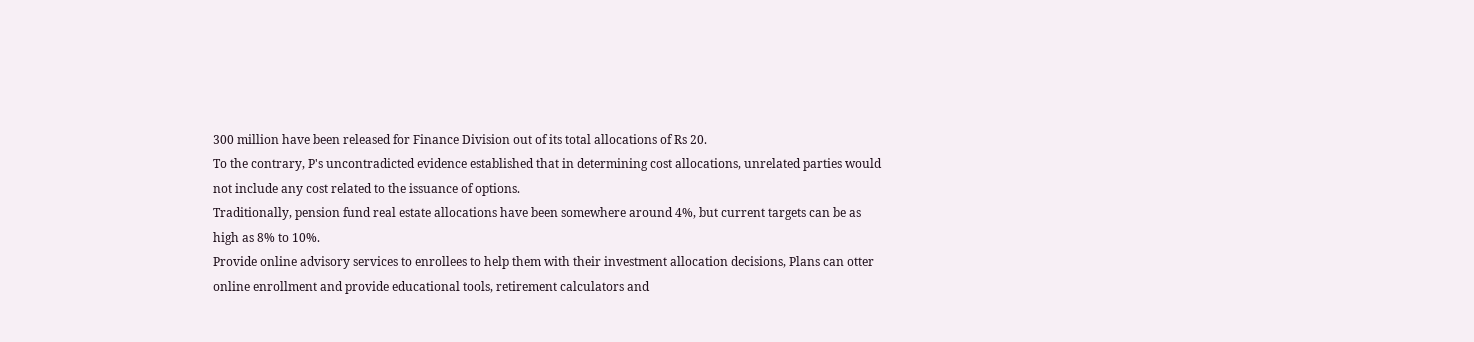300 million have been released for Finance Division out of its total allocations of Rs 20.
To the contrary, P's uncontradicted evidence established that in determining cost allocations, unrelated parties would not include any cost related to the issuance of options.
Traditionally, pension fund real estate allocations have been somewhere around 4%, but current targets can be as high as 8% to 10%.
Provide online advisory services to enrollees to help them with their investment allocation decisions, Plans can otter online enrollment and provide educational tools, retirement calculators and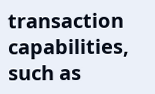transaction capabilities, such as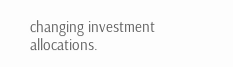changing investment allocations.